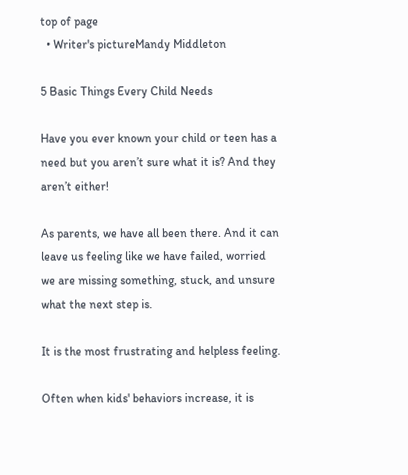top of page
  • Writer's pictureMandy Middleton

5 Basic Things Every Child Needs

Have you ever known your child or teen has a need but you aren’t sure what it is? And they aren’t either!

As parents, we have all been there. And it can leave us feeling like we have failed, worried we are missing something, stuck, and unsure what the next step is.

It is the most frustrating and helpless feeling.

Often when kids' behaviors increase, it is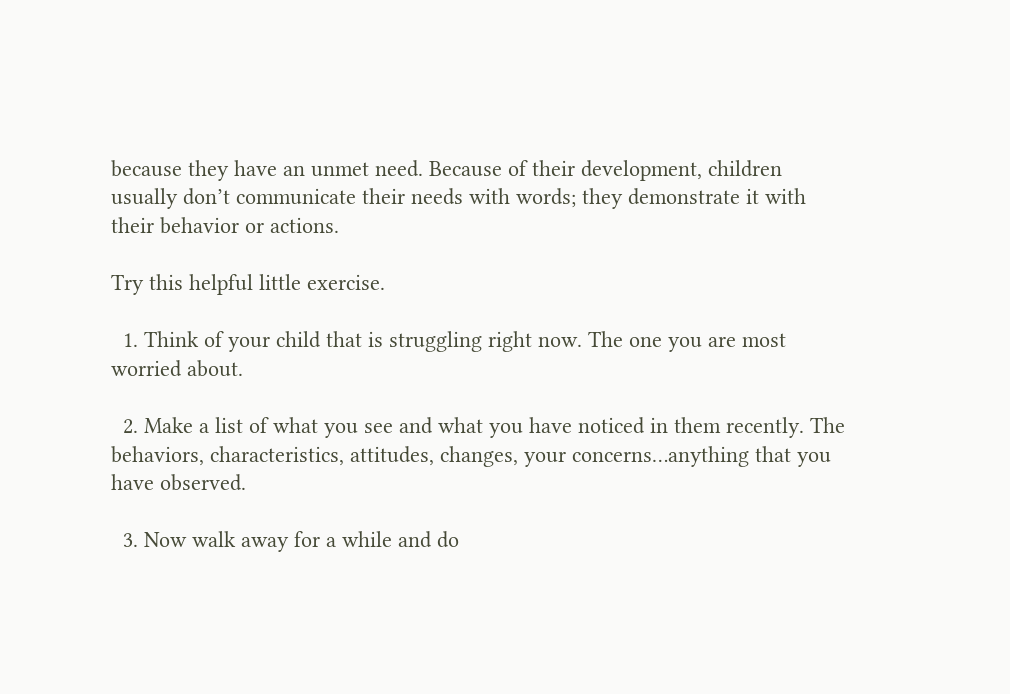because they have an unmet need. Because of their development, children usually don’t communicate their needs with words; they demonstrate it with their behavior or actions.

Try this helpful little exercise.

  1. Think of your child that is struggling right now. The one you are most worried about.

  2. Make a list of what you see and what you have noticed in them recently. The behaviors, characteristics, attitudes, changes, your concerns…anything that you have observed.

  3. Now walk away for a while and do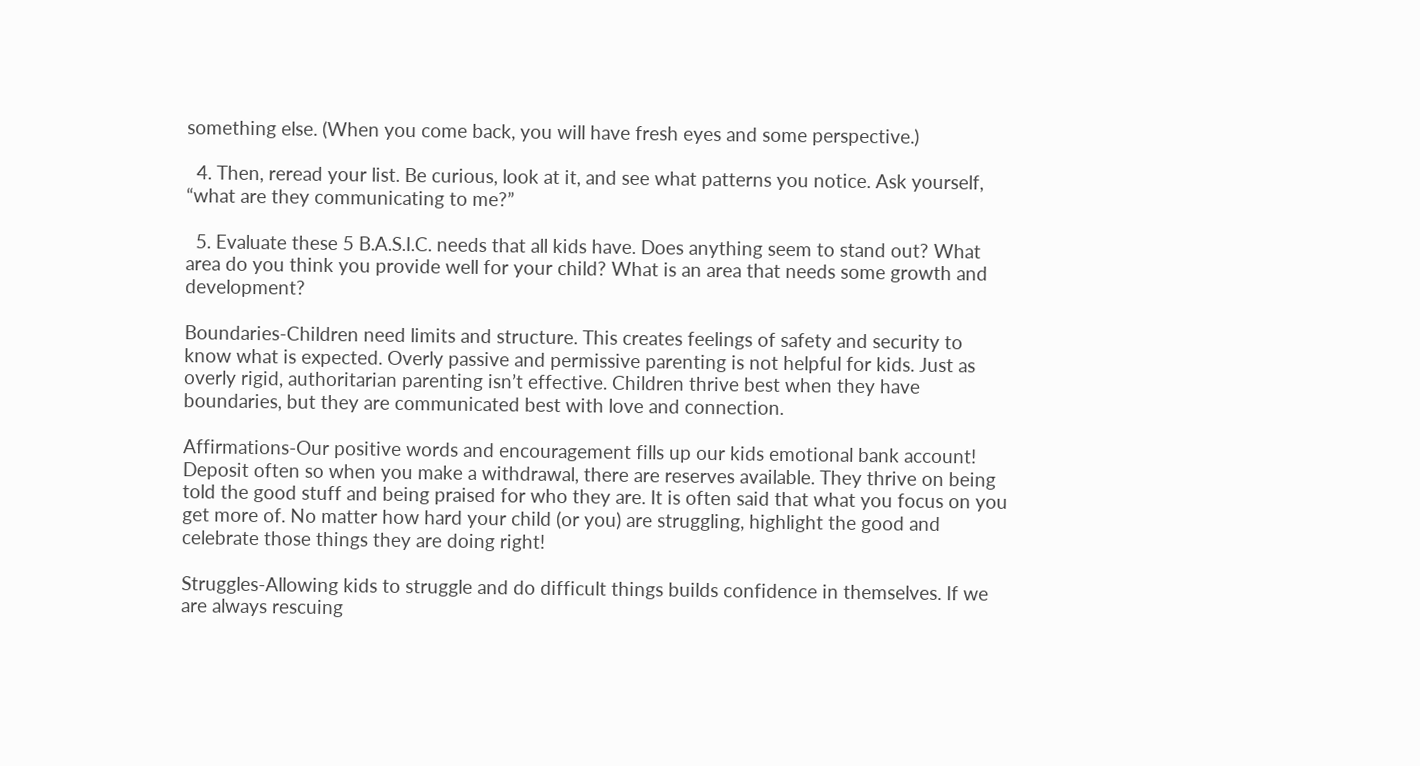something else. (When you come back, you will have fresh eyes and some perspective.)

  4. Then, reread your list. Be curious, look at it, and see what patterns you notice. Ask yourself, “what are they communicating to me?”

  5. Evaluate these 5 B.A.S.I.C. needs that all kids have. Does anything seem to stand out? What area do you think you provide well for your child? What is an area that needs some growth and development?

Boundaries-Children need limits and structure. This creates feelings of safety and security to know what is expected. Overly passive and permissive parenting is not helpful for kids. Just as overly rigid, authoritarian parenting isn’t effective. Children thrive best when they have boundaries, but they are communicated best with love and connection.

Affirmations-Our positive words and encouragement fills up our kids emotional bank account! Deposit often so when you make a withdrawal, there are reserves available. They thrive on being told the good stuff and being praised for who they are. It is often said that what you focus on you get more of. No matter how hard your child (or you) are struggling, highlight the good and celebrate those things they are doing right!

Struggles-Allowing kids to struggle and do difficult things builds confidence in themselves. If we are always rescuing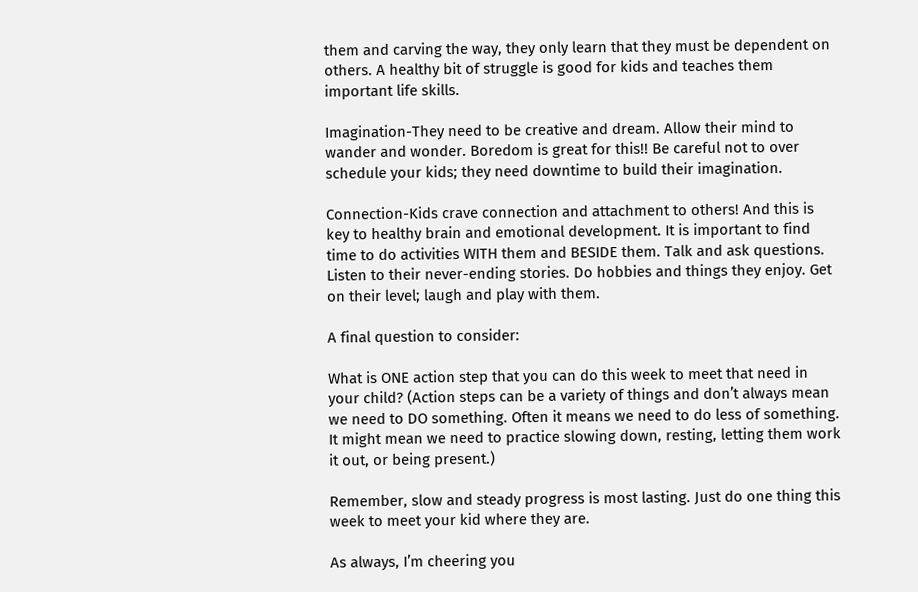them and carving the way, they only learn that they must be dependent on others. A healthy bit of struggle is good for kids and teaches them important life skills.

Imagination-They need to be creative and dream. Allow their mind to wander and wonder. Boredom is great for this!! Be careful not to over schedule your kids; they need downtime to build their imagination.

Connection-Kids crave connection and attachment to others! And this is key to healthy brain and emotional development. It is important to find time to do activities WITH them and BESIDE them. Talk and ask questions. Listen to their never-ending stories. Do hobbies and things they enjoy. Get on their level; laugh and play with them.

A final question to consider:

What is ONE action step that you can do this week to meet that need in your child? (Action steps can be a variety of things and don’t always mean we need to DO something. Often it means we need to do less of something. It might mean we need to practice slowing down, resting, letting them work it out, or being present.)

Remember, slow and steady progress is most lasting. Just do one thing this week to meet your kid where they are.

As always, I’m cheering you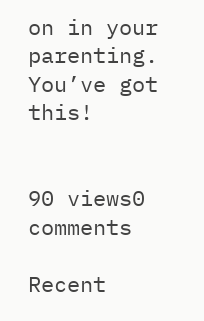on in your parenting. You’ve got this!


90 views0 comments

Recent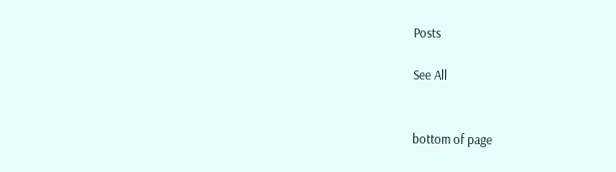Posts

See All


bottom of page